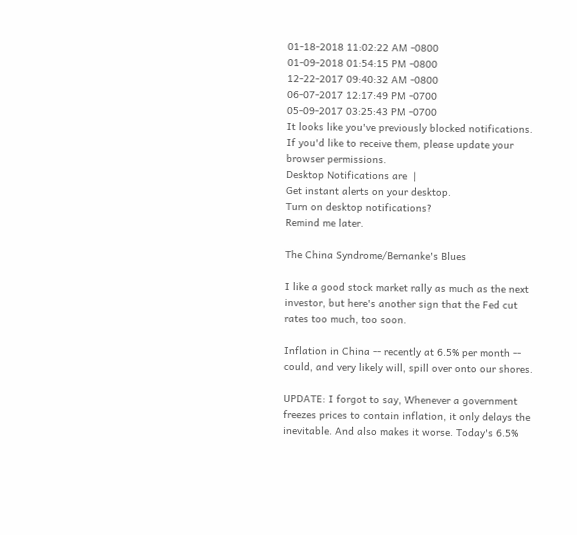01-18-2018 11:02:22 AM -0800
01-09-2018 01:54:15 PM -0800
12-22-2017 09:40:32 AM -0800
06-07-2017 12:17:49 PM -0700
05-09-2017 03:25:43 PM -0700
It looks like you've previously blocked notifications. If you'd like to receive them, please update your browser permissions.
Desktop Notifications are  |
Get instant alerts on your desktop.
Turn on desktop notifications?
Remind me later.

The China Syndrome/Bernanke's Blues

I like a good stock market rally as much as the next investor, but here's another sign that the Fed cut rates too much, too soon.

Inflation in China -- recently at 6.5% per month -- could, and very likely will, spill over onto our shores.

UPDATE: I forgot to say, Whenever a government freezes prices to contain inflation, it only delays the inevitable. And also makes it worse. Today's 6.5%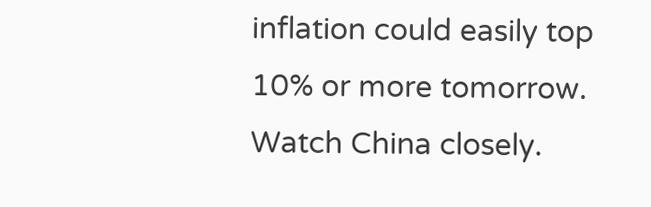inflation could easily top 10% or more tomorrow. Watch China closely.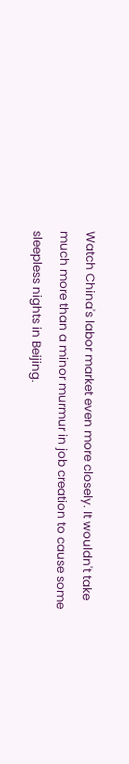Watch China's labor market even more closely. It wouldn't take much more than a minor murmur in job creation to cause some sleepless nights in Beijing.